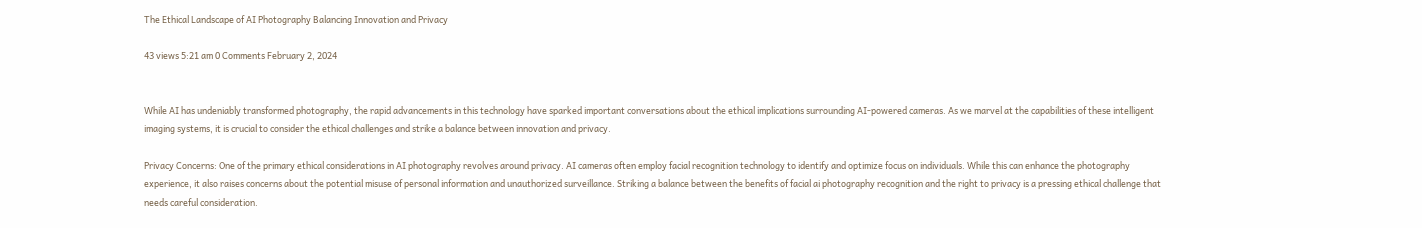The Ethical Landscape of AI Photography Balancing Innovation and Privacy

43 views 5:21 am 0 Comments February 2, 2024


While AI has undeniably transformed photography, the rapid advancements in this technology have sparked important conversations about the ethical implications surrounding AI-powered cameras. As we marvel at the capabilities of these intelligent imaging systems, it is crucial to consider the ethical challenges and strike a balance between innovation and privacy.

Privacy Concerns: One of the primary ethical considerations in AI photography revolves around privacy. AI cameras often employ facial recognition technology to identify and optimize focus on individuals. While this can enhance the photography experience, it also raises concerns about the potential misuse of personal information and unauthorized surveillance. Striking a balance between the benefits of facial ai photography recognition and the right to privacy is a pressing ethical challenge that needs careful consideration.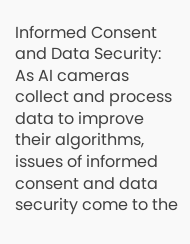Informed Consent and Data Security: As AI cameras collect and process data to improve their algorithms, issues of informed consent and data security come to the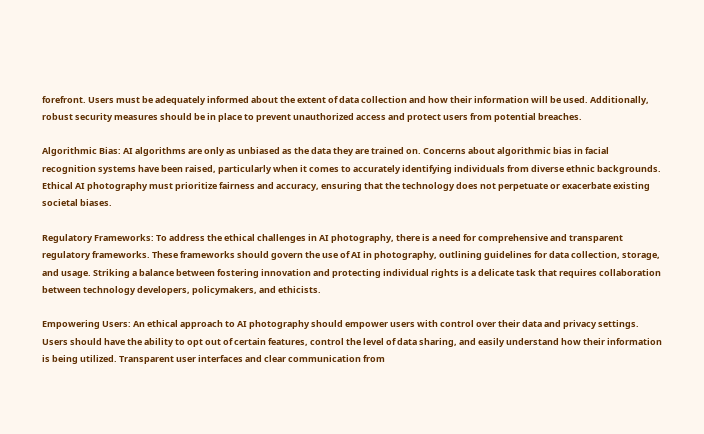forefront. Users must be adequately informed about the extent of data collection and how their information will be used. Additionally, robust security measures should be in place to prevent unauthorized access and protect users from potential breaches.

Algorithmic Bias: AI algorithms are only as unbiased as the data they are trained on. Concerns about algorithmic bias in facial recognition systems have been raised, particularly when it comes to accurately identifying individuals from diverse ethnic backgrounds. Ethical AI photography must prioritize fairness and accuracy, ensuring that the technology does not perpetuate or exacerbate existing societal biases.

Regulatory Frameworks: To address the ethical challenges in AI photography, there is a need for comprehensive and transparent regulatory frameworks. These frameworks should govern the use of AI in photography, outlining guidelines for data collection, storage, and usage. Striking a balance between fostering innovation and protecting individual rights is a delicate task that requires collaboration between technology developers, policymakers, and ethicists.

Empowering Users: An ethical approach to AI photography should empower users with control over their data and privacy settings. Users should have the ability to opt out of certain features, control the level of data sharing, and easily understand how their information is being utilized. Transparent user interfaces and clear communication from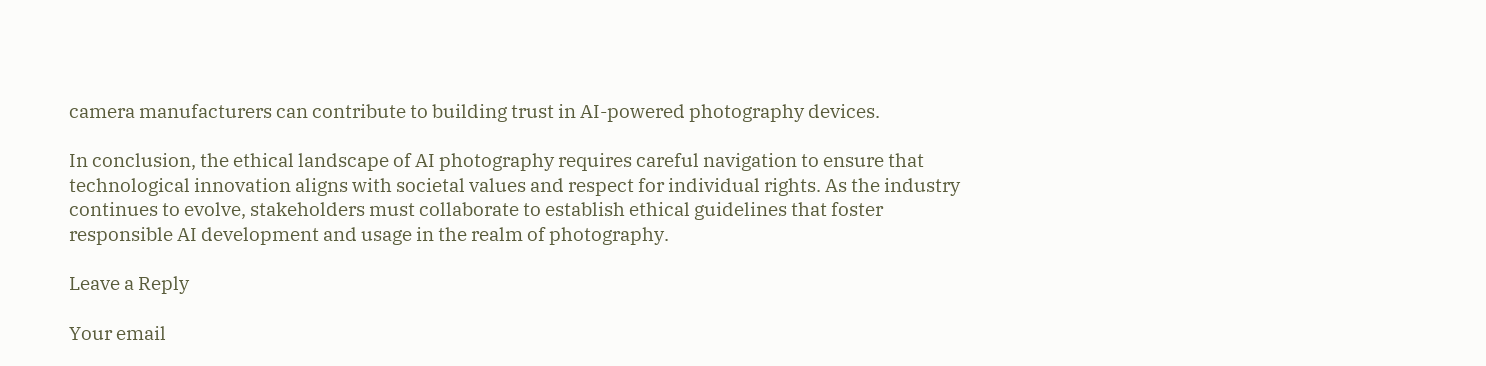camera manufacturers can contribute to building trust in AI-powered photography devices.

In conclusion, the ethical landscape of AI photography requires careful navigation to ensure that technological innovation aligns with societal values and respect for individual rights. As the industry continues to evolve, stakeholders must collaborate to establish ethical guidelines that foster responsible AI development and usage in the realm of photography.

Leave a Reply

Your email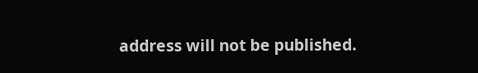address will not be published.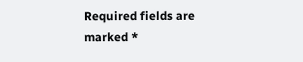Required fields are marked *